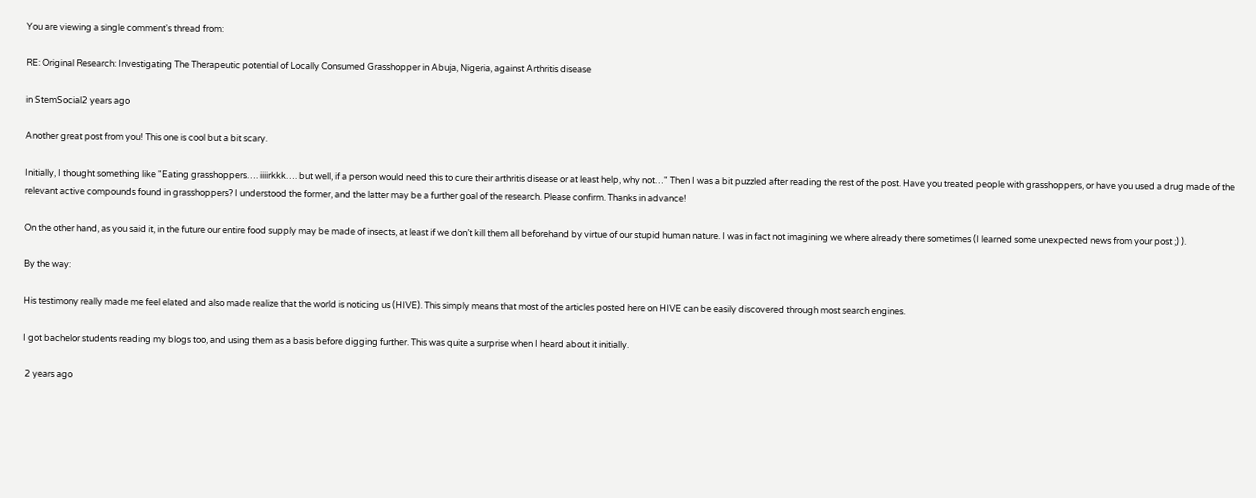You are viewing a single comment's thread from:

RE: Original Research: Investigating The Therapeutic potential of Locally Consumed Grasshopper in Abuja, Nigeria, against Arthritis disease

in StemSocial2 years ago

Another great post from you! This one is cool but a bit scary.

Initially, I thought something like "Eating grasshoppers…. iiiirkkk…. but well, if a person would need this to cure their arthritis disease or at least help, why not…" Then I was a bit puzzled after reading the rest of the post. Have you treated people with grasshoppers, or have you used a drug made of the relevant active compounds found in grasshoppers? I understood the former, and the latter may be a further goal of the research. Please confirm. Thanks in advance!

On the other hand, as you said it, in the future our entire food supply may be made of insects, at least if we don’t kill them all beforehand by virtue of our stupid human nature. I was in fact not imagining we where already there sometimes (I learned some unexpected news from your post ;) ).

By the way:

His testimony really made me feel elated and also made realize that the world is noticing us (HIVE). This simply means that most of the articles posted here on HIVE can be easily discovered through most search engines.

I got bachelor students reading my blogs too, and using them as a basis before digging further. This was quite a surprise when I heard about it initially.

 2 years ago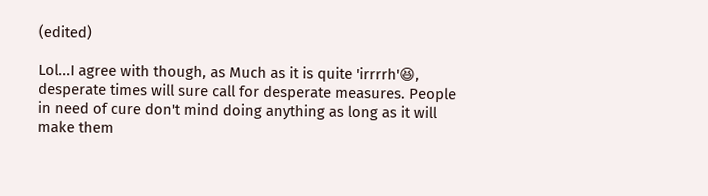(edited)

Lol...I agree with though, as Much as it is quite 'irrrrh'😆, desperate times will sure call for desperate measures. People in need of cure don't mind doing anything as long as it will make them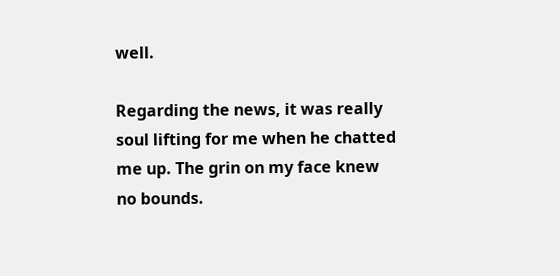well.

Regarding the news, it was really soul lifting for me when he chatted me up. The grin on my face knew no bounds.